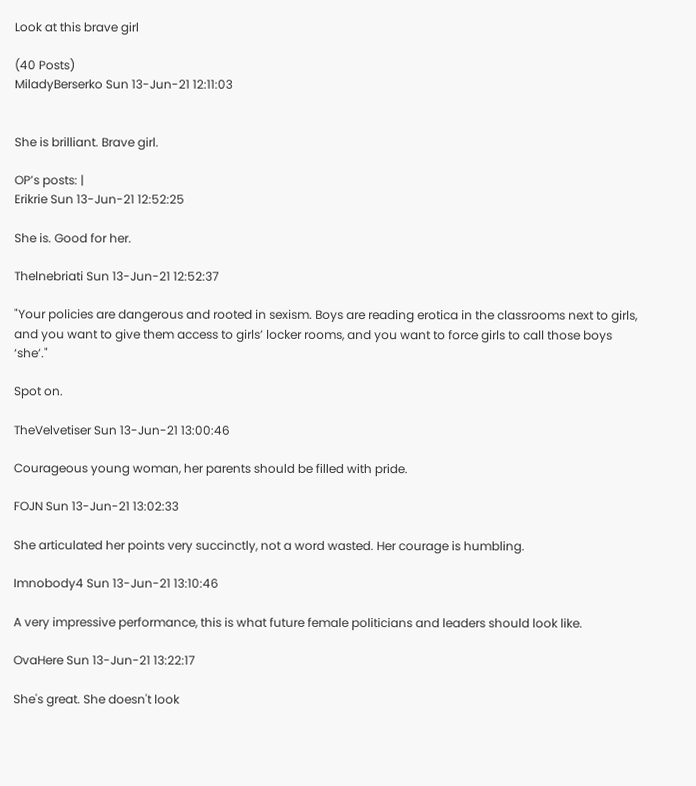Look at this brave girl

(40 Posts)
MiladyBerserko Sun 13-Jun-21 12:11:03


She is brilliant. Brave girl.

OP’s posts: |
Erikrie Sun 13-Jun-21 12:52:25

She is. Good for her.

Thelnebriati Sun 13-Jun-21 12:52:37

"Your policies are dangerous and rooted in sexism. Boys are reading erotica in the classrooms next to girls, and you want to give them access to girls’ locker rooms, and you want to force girls to call those boys ‘she’."

Spot on.

TheVelvetiser Sun 13-Jun-21 13:00:46

Courageous young woman, her parents should be filled with pride.

FOJN Sun 13-Jun-21 13:02:33

She articulated her points very succinctly, not a word wasted. Her courage is humbling.

Imnobody4 Sun 13-Jun-21 13:10:46

A very impressive performance, this is what future female politicians and leaders should look like.

OvaHere Sun 13-Jun-21 13:22:17

She's great. She doesn't look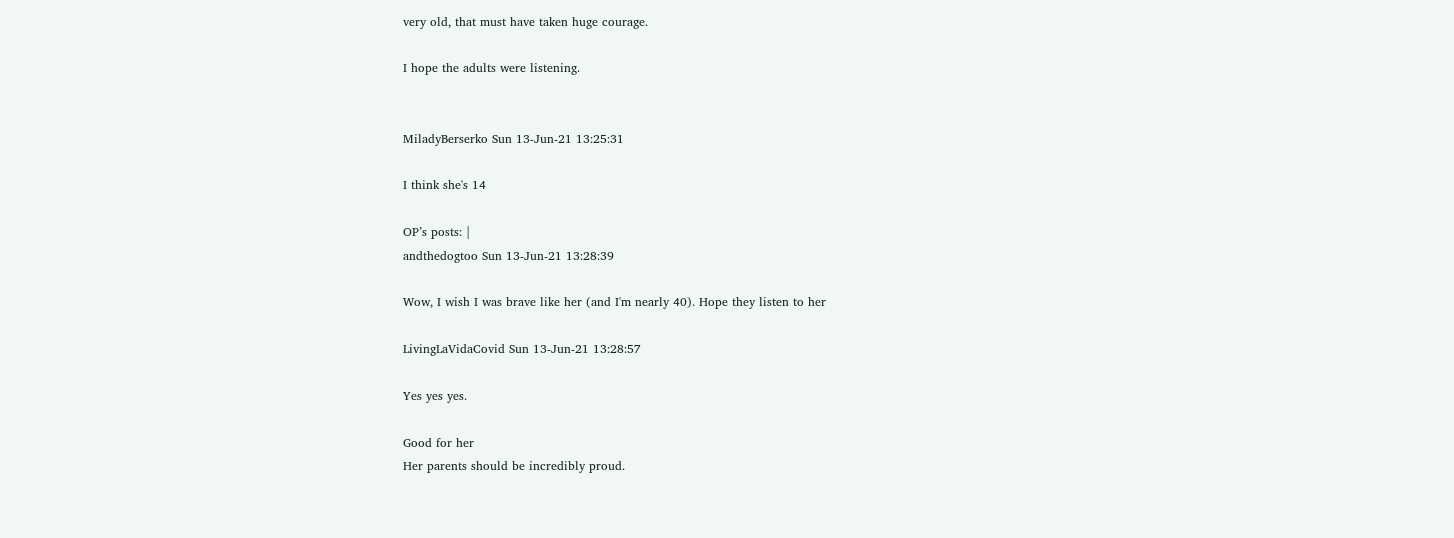very old, that must have taken huge courage.

I hope the adults were listening.


MiladyBerserko Sun 13-Jun-21 13:25:31

I think she's 14

OP’s posts: |
andthedogtoo Sun 13-Jun-21 13:28:39

Wow, I wish I was brave like her (and I'm nearly 40). Hope they listen to her

LivingLaVidaCovid Sun 13-Jun-21 13:28:57

Yes yes yes.

Good for her
Her parents should be incredibly proud.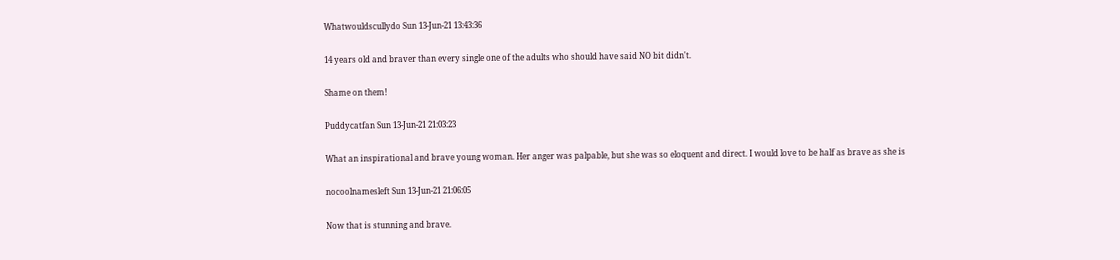Whatwouldscullydo Sun 13-Jun-21 13:43:36

14 years old and braver than every single one of the adults who should have said NO bit didn't.

Shame on them!

Puddycatfan Sun 13-Jun-21 21:03:23

What an inspirational and brave young woman. Her anger was palpable, but she was so eloquent and direct. I would love to be half as brave as she is

nocoolnamesleft Sun 13-Jun-21 21:06:05

Now that is stunning and brave.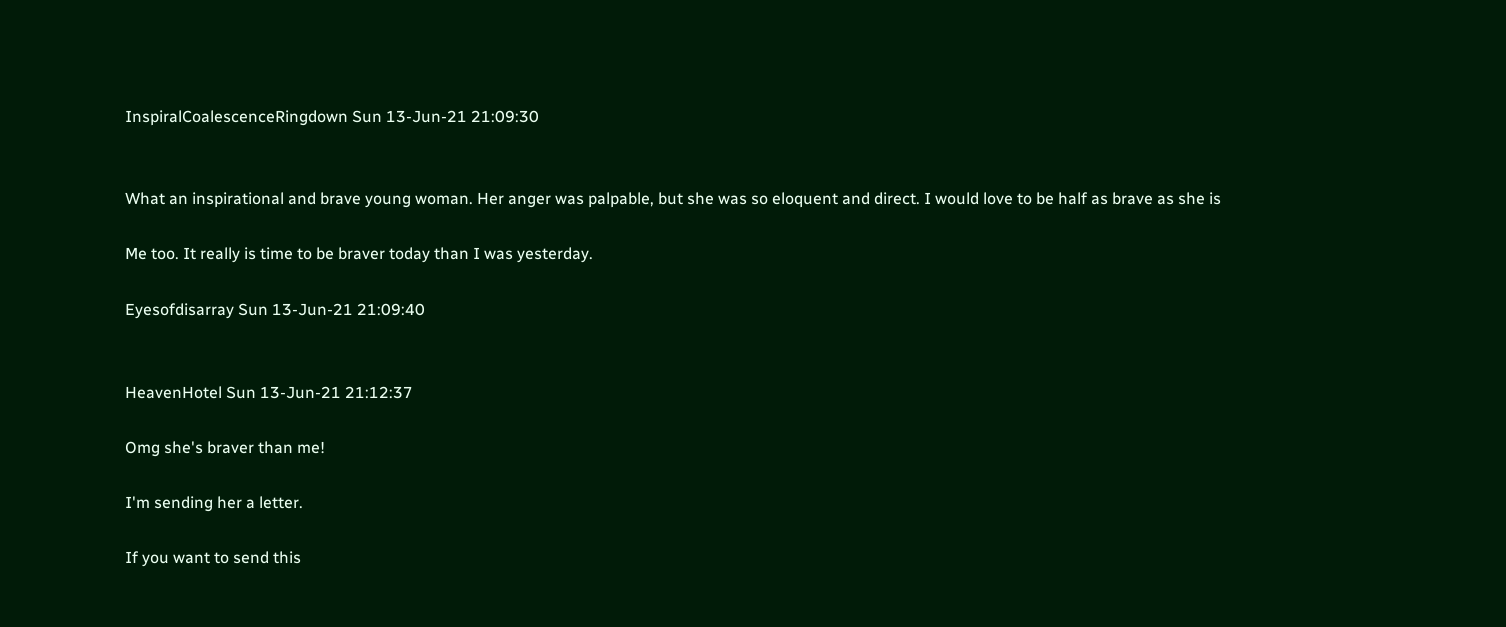InspiralCoalescenceRingdown Sun 13-Jun-21 21:09:30


What an inspirational and brave young woman. Her anger was palpable, but she was so eloquent and direct. I would love to be half as brave as she is

Me too. It really is time to be braver today than I was yesterday.

Eyesofdisarray Sun 13-Jun-21 21:09:40


HeavenHotel Sun 13-Jun-21 21:12:37

Omg she's braver than me!

I'm sending her a letter.

If you want to send this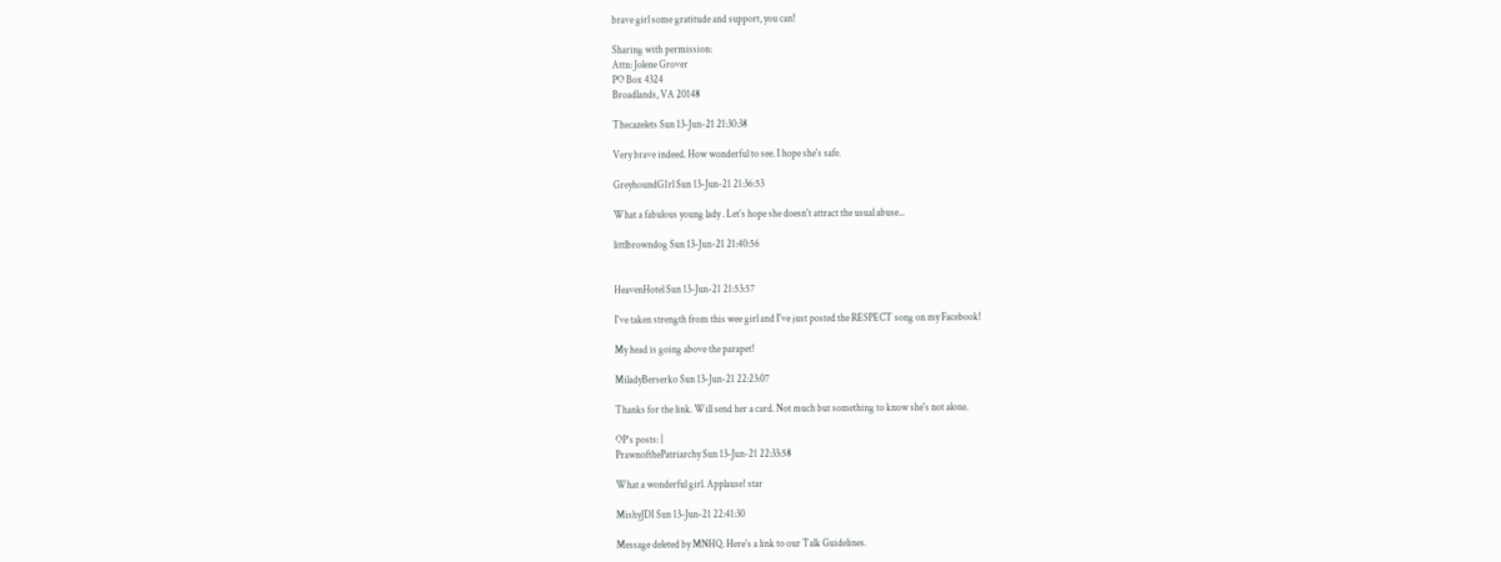brave girl some gratitude and support, you can!

Sharing with permission:
Attn: Jolene Grover
PO Box 4324
Broadlands, VA 20148

Thecazelets Sun 13-Jun-21 21:30:38

Very brave indeed. How wonderful to see. I hope she's safe.

GreyhoundG1rl Sun 13-Jun-21 21:36:53

What a fabulous young lady . Let's hope she doesn't attract the usual abuse...

littlbrowndog Sun 13-Jun-21 21:40:56


HeavenHotel Sun 13-Jun-21 21:53:57

I've taken strength from this wee girl and I've just posted the RESPECT song on my Facebook!

My head is going above the parapet!

MiladyBerserko Sun 13-Jun-21 22:23:07

Thanks for the link. Will send her a card. Not much but something to know she's not alone.

OP’s posts: |
PrawnofthePatriarchy Sun 13-Jun-21 22:33:58

What a wonderful girl. Applause! star

MishyJDI Sun 13-Jun-21 22:41:30

Message deleted by MNHQ. Here's a link to our Talk Guidelines.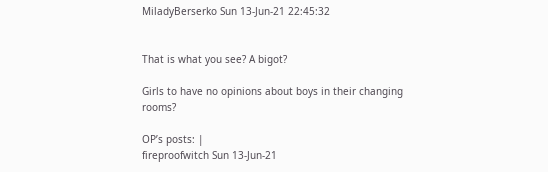MiladyBerserko Sun 13-Jun-21 22:45:32


That is what you see? A bigot?

Girls to have no opinions about boys in their changing rooms?

OP’s posts: |
fireproofwitch Sun 13-Jun-21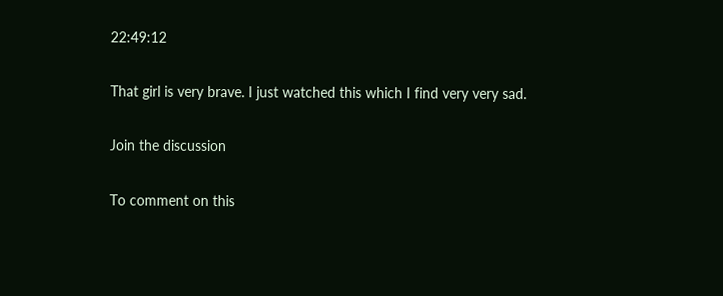22:49:12

That girl is very brave. I just watched this which I find very very sad.

Join the discussion

To comment on this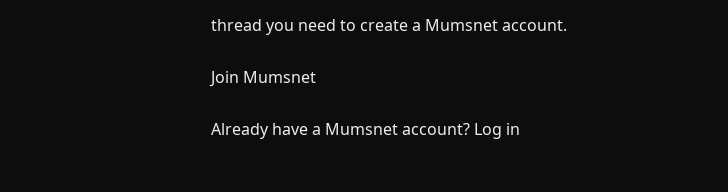thread you need to create a Mumsnet account.

Join Mumsnet

Already have a Mumsnet account? Log in